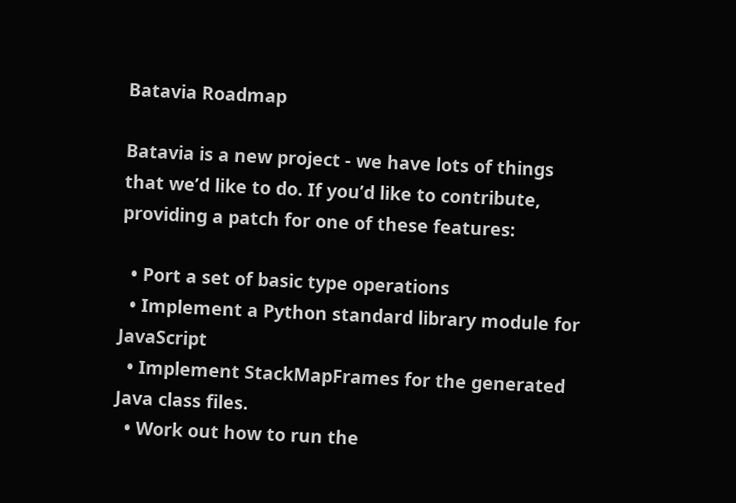Batavia Roadmap

Batavia is a new project - we have lots of things that we’d like to do. If you’d like to contribute, providing a patch for one of these features:

  • Port a set of basic type operations
  • Implement a Python standard library module for JavaScript
  • Implement StackMapFrames for the generated Java class files.
  • Work out how to run the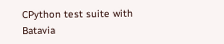CPython test suite with Batavia